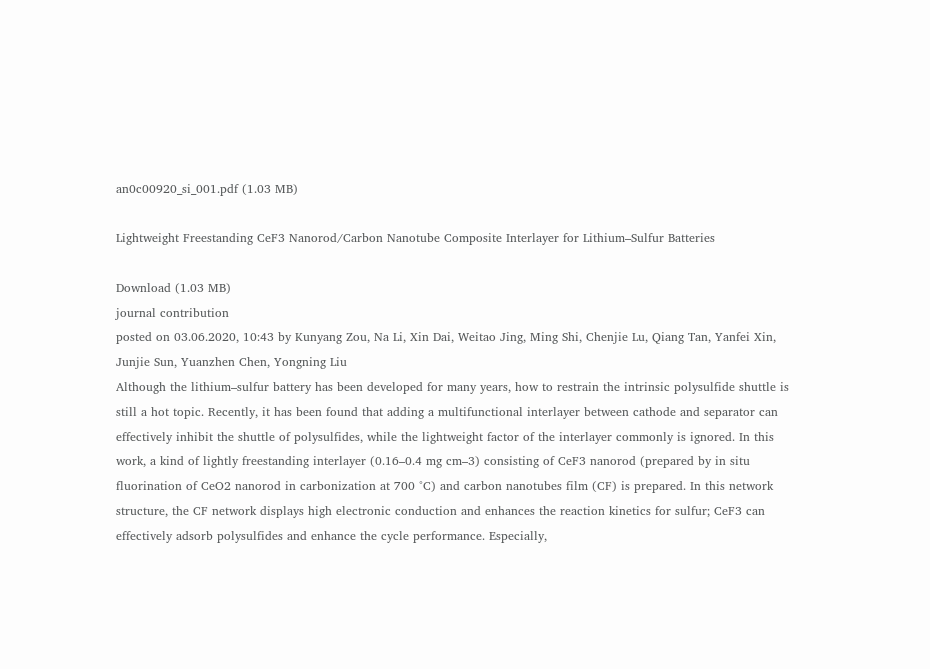an0c00920_si_001.pdf (1.03 MB)

Lightweight Freestanding CeF3 Nanorod/Carbon Nanotube Composite Interlayer for Lithium–Sulfur Batteries

Download (1.03 MB)
journal contribution
posted on 03.06.2020, 10:43 by Kunyang Zou, Na Li, Xin Dai, Weitao Jing, Ming Shi, Chenjie Lu, Qiang Tan, Yanfei Xin, Junjie Sun, Yuanzhen Chen, Yongning Liu
Although the lithium–sulfur battery has been developed for many years, how to restrain the intrinsic polysulfide shuttle is still a hot topic. Recently, it has been found that adding a multifunctional interlayer between cathode and separator can effectively inhibit the shuttle of polysulfides, while the lightweight factor of the interlayer commonly is ignored. In this work, a kind of lightly freestanding interlayer (0.16–0.4 mg cm–3) consisting of CeF3 nanorod (prepared by in situ fluorination of CeO2 nanorod in carbonization at 700 °C) and carbon nanotubes film (CF) is prepared. In this network structure, the CF network displays high electronic conduction and enhances the reaction kinetics for sulfur; CeF3 can effectively adsorb polysulfides and enhance the cycle performance. Especially,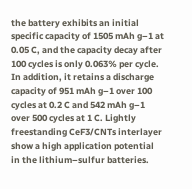the battery exhibits an initial specific capacity of 1505 mAh g–1 at 0.05 C, and the capacity decay after 100 cycles is only 0.063% per cycle. In addition, it retains a discharge capacity of 951 mAh g–1 over 100 cycles at 0.2 C and 542 mAh g–1 over 500 cycles at 1 C. Lightly freestanding CeF3/CNTs interlayer show a high application potential in the lithium–sulfur batteries.